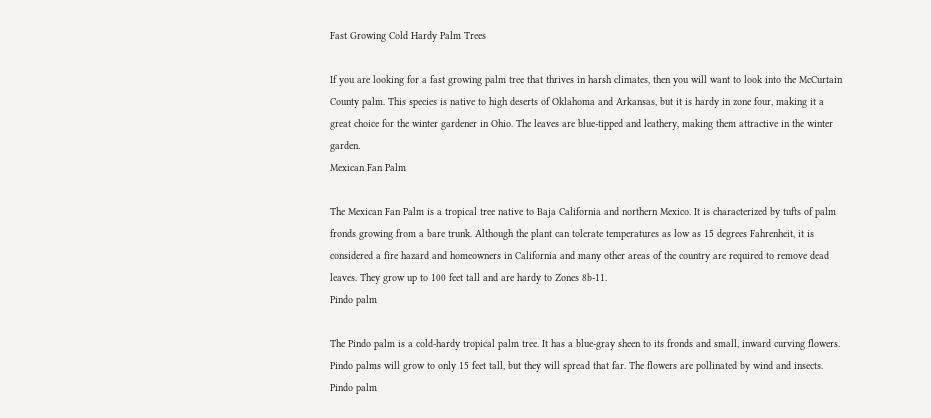Fast Growing Cold Hardy Palm Trees

If you are looking for a fast growing palm tree that thrives in harsh climates, then you will want to look into the McCurtain County palm. This species is native to high deserts of Oklahoma and Arkansas, but it is hardy in zone four, making it a great choice for the winter gardener in Ohio. The leaves are blue-tipped and leathery, making them attractive in the winter garden.
Mexican Fan Palm

The Mexican Fan Palm is a tropical tree native to Baja California and northern Mexico. It is characterized by tufts of palm fronds growing from a bare trunk. Although the plant can tolerate temperatures as low as 15 degrees Fahrenheit, it is considered a fire hazard and homeowners in California and many other areas of the country are required to remove dead leaves. They grow up to 100 feet tall and are hardy to Zones 8b-11.
Pindo palm

The Pindo palm is a cold-hardy tropical palm tree. It has a blue-gray sheen to its fronds and small, inward curving flowers. Pindo palms will grow to only 15 feet tall, but they will spread that far. The flowers are pollinated by wind and insects. Pindo palm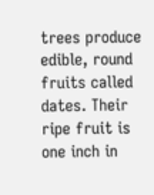trees produce edible, round fruits called dates. Their ripe fruit is one inch in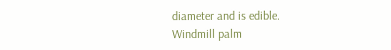diameter and is edible.
Windmill palm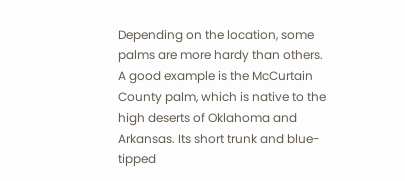Depending on the location, some palms are more hardy than others. A good example is the McCurtain County palm, which is native to the high deserts of Oklahoma and Arkansas. Its short trunk and blue-tipped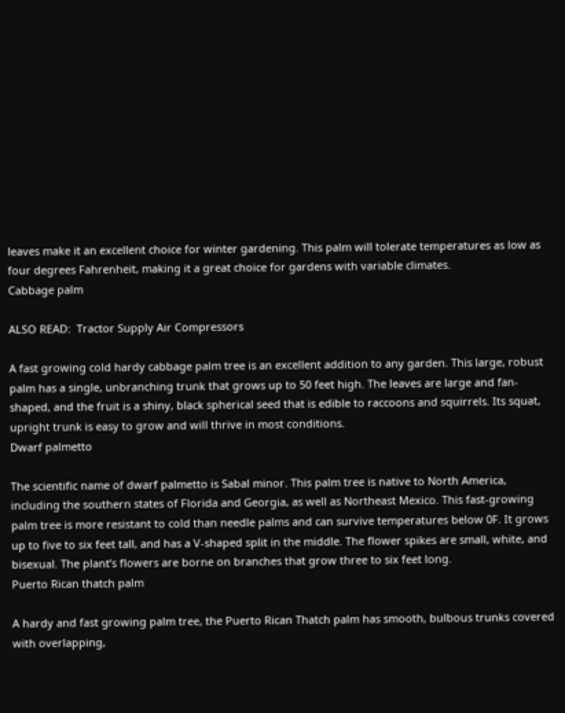leaves make it an excellent choice for winter gardening. This palm will tolerate temperatures as low as four degrees Fahrenheit, making it a great choice for gardens with variable climates.
Cabbage palm

ALSO READ:  Tractor Supply Air Compressors

A fast growing cold hardy cabbage palm tree is an excellent addition to any garden. This large, robust palm has a single, unbranching trunk that grows up to 50 feet high. The leaves are large and fan-shaped, and the fruit is a shiny, black spherical seed that is edible to raccoons and squirrels. Its squat, upright trunk is easy to grow and will thrive in most conditions.
Dwarf palmetto

The scientific name of dwarf palmetto is Sabal minor. This palm tree is native to North America, including the southern states of Florida and Georgia, as well as Northeast Mexico. This fast-growing palm tree is more resistant to cold than needle palms and can survive temperatures below 0F. It grows up to five to six feet tall, and has a V-shaped split in the middle. The flower spikes are small, white, and bisexual. The plant’s flowers are borne on branches that grow three to six feet long.
Puerto Rican thatch palm

A hardy and fast growing palm tree, the Puerto Rican Thatch palm has smooth, bulbous trunks covered with overlapping,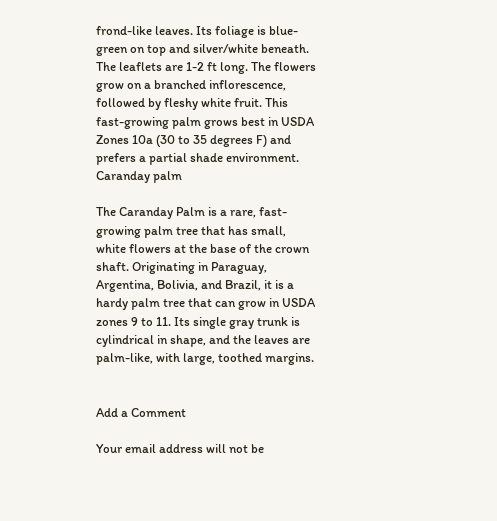frond-like leaves. Its foliage is blue-green on top and silver/white beneath. The leaflets are 1-2 ft long. The flowers grow on a branched inflorescence, followed by fleshy white fruit. This fast-growing palm grows best in USDA Zones 10a (30 to 35 degrees F) and prefers a partial shade environment.
Caranday palm

The Caranday Palm is a rare, fast-growing palm tree that has small, white flowers at the base of the crown shaft. Originating in Paraguay, Argentina, Bolivia, and Brazil, it is a hardy palm tree that can grow in USDA zones 9 to 11. Its single gray trunk is cylindrical in shape, and the leaves are palm-like, with large, toothed margins.


Add a Comment

Your email address will not be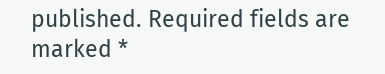published. Required fields are marked *